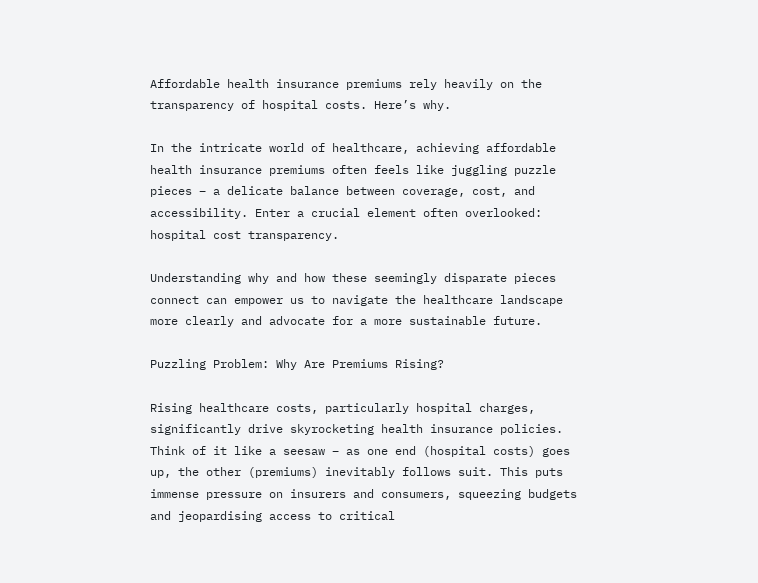Affordable health insurance premiums rely heavily on the transparency of hospital costs. Here’s why.

In the intricate world of healthcare, achieving affordable health insurance premiums often feels like juggling puzzle pieces – a delicate balance between coverage, cost, and accessibility. Enter a crucial element often overlooked: hospital cost transparency.

Understanding why and how these seemingly disparate pieces connect can empower us to navigate the healthcare landscape more clearly and advocate for a more sustainable future.

Puzzling Problem: Why Are Premiums Rising?

Rising healthcare costs, particularly hospital charges, significantly drive skyrocketing health insurance policies. Think of it like a seesaw – as one end (hospital costs) goes up, the other (premiums) inevitably follows suit. This puts immense pressure on insurers and consumers, squeezing budgets and jeopardising access to critical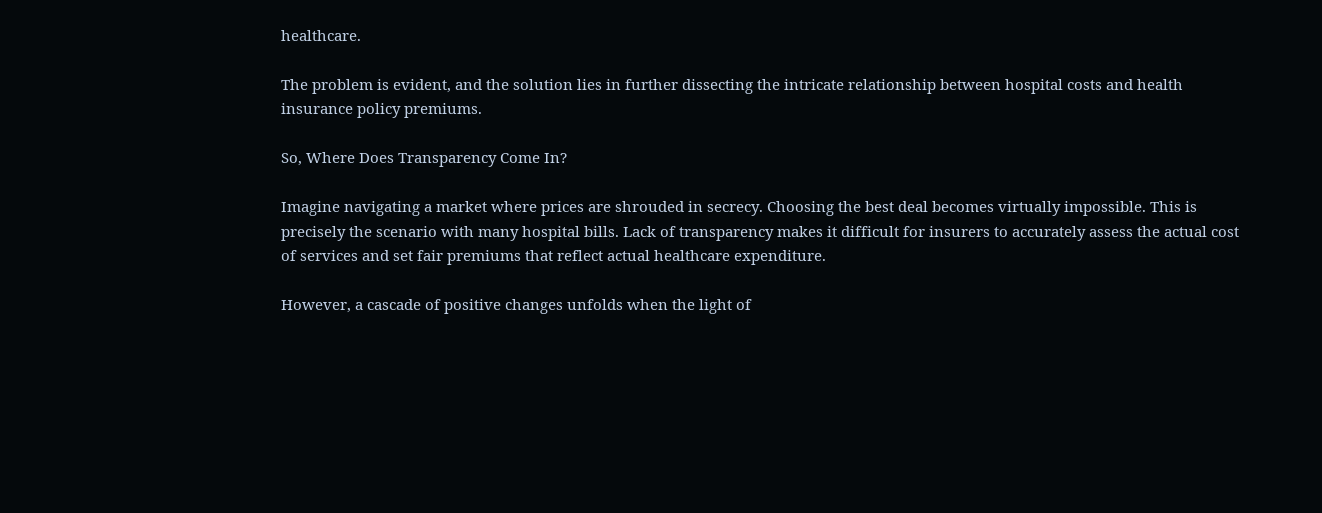healthcare.

The problem is evident, and the solution lies in further dissecting the intricate relationship between hospital costs and health insurance policy premiums.

So, Where Does Transparency Come In?

Imagine navigating a market where prices are shrouded in secrecy. Choosing the best deal becomes virtually impossible. This is precisely the scenario with many hospital bills. Lack of transparency makes it difficult for insurers to accurately assess the actual cost of services and set fair premiums that reflect actual healthcare expenditure.

However, a cascade of positive changes unfolds when the light of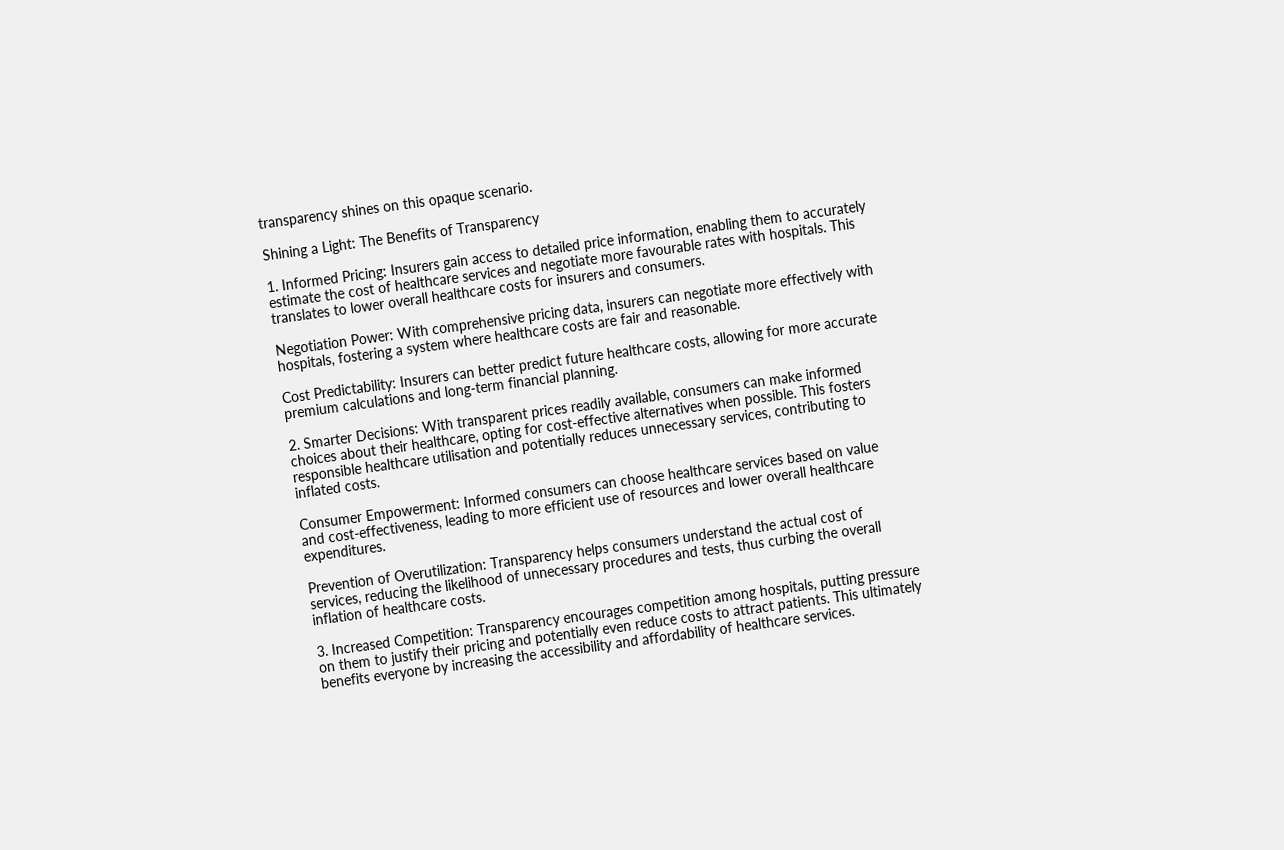transparency shines on this opaque scenario.

Shining a Light: The Benefits of Transparency

1. Informed Pricing: Insurers gain access to detailed price information, enabling them to accurately estimate the cost of healthcare services and negotiate more favourable rates with hospitals. This translates to lower overall healthcare costs for insurers and consumers.

Negotiation Power: With comprehensive pricing data, insurers can negotiate more effectively with hospitals, fostering a system where healthcare costs are fair and reasonable.

Cost Predictability: Insurers can better predict future healthcare costs, allowing for more accurate premium calculations and long-term financial planning.

2. Smarter Decisions: With transparent prices readily available, consumers can make informed choices about their healthcare, opting for cost-effective alternatives when possible. This fosters responsible healthcare utilisation and potentially reduces unnecessary services, contributing to inflated costs.

Consumer Empowerment: Informed consumers can choose healthcare services based on value and cost-effectiveness, leading to more efficient use of resources and lower overall healthcare expenditures.

Prevention of Overutilization: Transparency helps consumers understand the actual cost of services, reducing the likelihood of unnecessary procedures and tests, thus curbing the overall inflation of healthcare costs.

3. Increased Competition: Transparency encourages competition among hospitals, putting pressure on them to justify their pricing and potentially even reduce costs to attract patients. This ultimately benefits everyone by increasing the accessibility and affordability of healthcare services.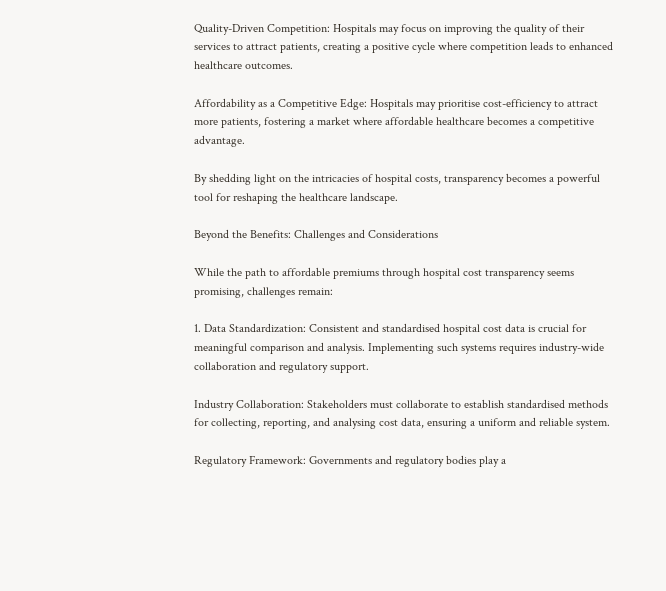Quality-Driven Competition: Hospitals may focus on improving the quality of their services to attract patients, creating a positive cycle where competition leads to enhanced healthcare outcomes.

Affordability as a Competitive Edge: Hospitals may prioritise cost-efficiency to attract more patients, fostering a market where affordable healthcare becomes a competitive advantage.

By shedding light on the intricacies of hospital costs, transparency becomes a powerful tool for reshaping the healthcare landscape.

Beyond the Benefits: Challenges and Considerations

While the path to affordable premiums through hospital cost transparency seems promising, challenges remain:

1. Data Standardization: Consistent and standardised hospital cost data is crucial for meaningful comparison and analysis. Implementing such systems requires industry-wide collaboration and regulatory support.

Industry Collaboration: Stakeholders must collaborate to establish standardised methods for collecting, reporting, and analysing cost data, ensuring a uniform and reliable system.

Regulatory Framework: Governments and regulatory bodies play a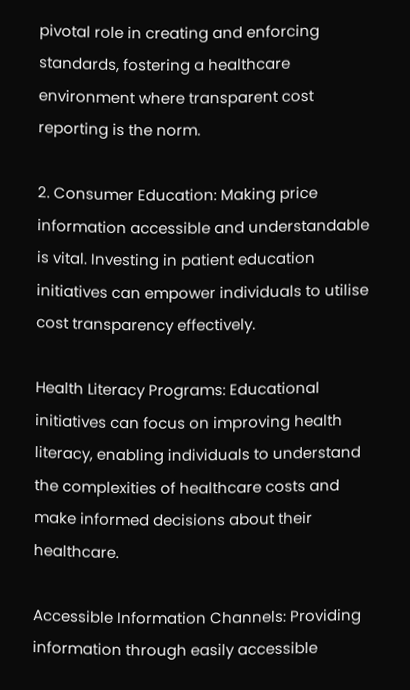pivotal role in creating and enforcing standards, fostering a healthcare environment where transparent cost reporting is the norm.

2. Consumer Education: Making price information accessible and understandable is vital. Investing in patient education initiatives can empower individuals to utilise cost transparency effectively.

Health Literacy Programs: Educational initiatives can focus on improving health literacy, enabling individuals to understand the complexities of healthcare costs and make informed decisions about their healthcare.

Accessible Information Channels: Providing information through easily accessible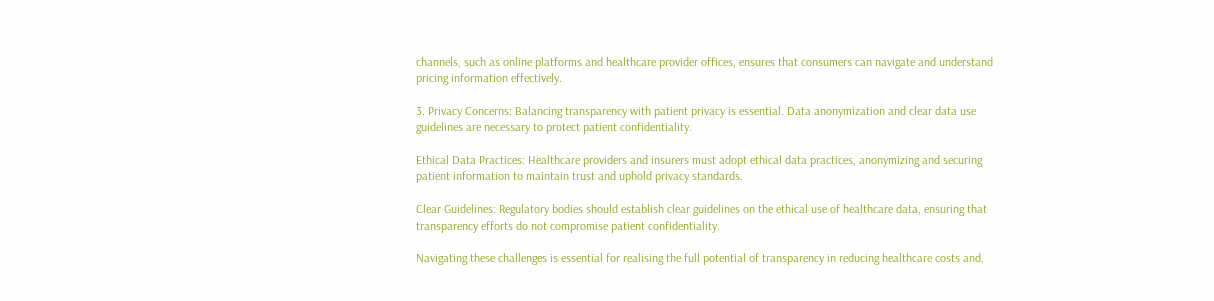channels, such as online platforms and healthcare provider offices, ensures that consumers can navigate and understand pricing information effectively.

3. Privacy Concerns: Balancing transparency with patient privacy is essential. Data anonymization and clear data use guidelines are necessary to protect patient confidentiality.

Ethical Data Practices: Healthcare providers and insurers must adopt ethical data practices, anonymizing and securing patient information to maintain trust and uphold privacy standards.

Clear Guidelines: Regulatory bodies should establish clear guidelines on the ethical use of healthcare data, ensuring that transparency efforts do not compromise patient confidentiality.

Navigating these challenges is essential for realising the full potential of transparency in reducing healthcare costs and,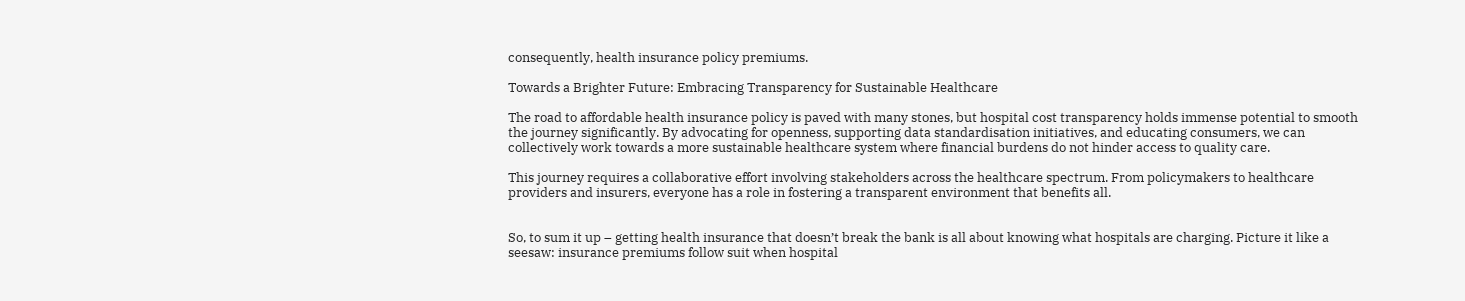consequently, health insurance policy premiums.

Towards a Brighter Future: Embracing Transparency for Sustainable Healthcare

The road to affordable health insurance policy is paved with many stones, but hospital cost transparency holds immense potential to smooth the journey significantly. By advocating for openness, supporting data standardisation initiatives, and educating consumers, we can collectively work towards a more sustainable healthcare system where financial burdens do not hinder access to quality care.

This journey requires a collaborative effort involving stakeholders across the healthcare spectrum. From policymakers to healthcare providers and insurers, everyone has a role in fostering a transparent environment that benefits all.


So, to sum it up – getting health insurance that doesn’t break the bank is all about knowing what hospitals are charging. Picture it like a seesaw: insurance premiums follow suit when hospital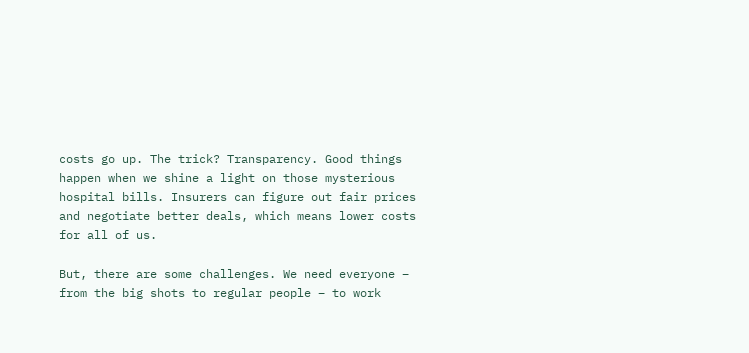costs go up. The trick? Transparency. Good things happen when we shine a light on those mysterious hospital bills. Insurers can figure out fair prices and negotiate better deals, which means lower costs for all of us.

But, there are some challenges. We need everyone – from the big shots to regular people – to work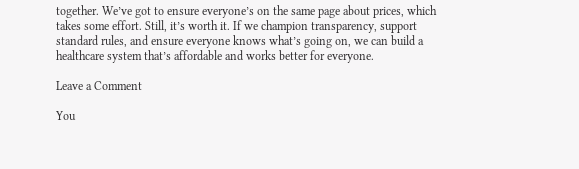together. We’ve got to ensure everyone’s on the same page about prices, which takes some effort. Still, it’s worth it. If we champion transparency, support standard rules, and ensure everyone knows what’s going on, we can build a healthcare system that’s affordable and works better for everyone.

Leave a Comment

You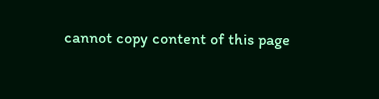cannot copy content of this page